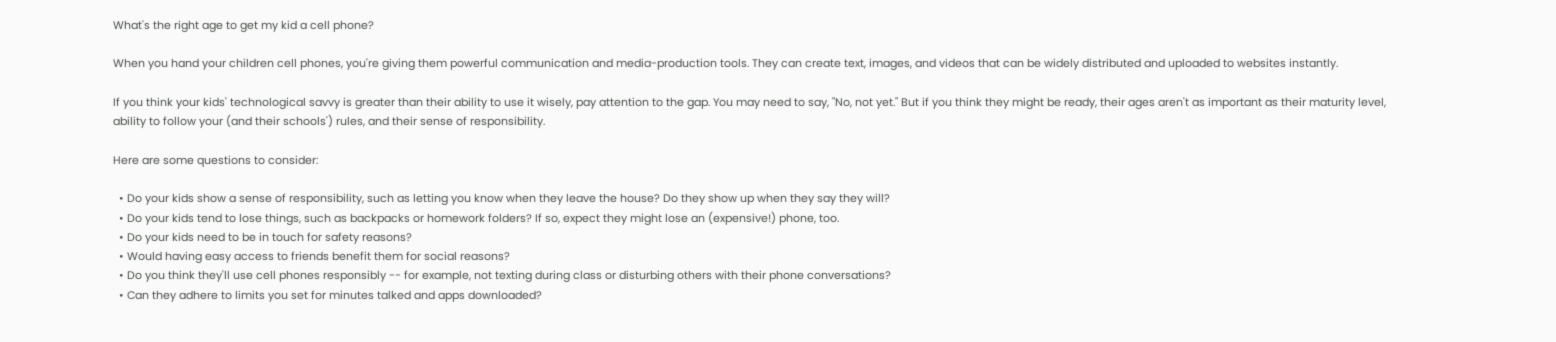What's the right age to get my kid a cell phone?

When you hand your children cell phones, you're giving them powerful communication and media-production tools. They can create text, images, and videos that can be widely distributed and uploaded to websites instantly.

If you think your kids' technological savvy is greater than their ability to use it wisely, pay attention to the gap. You may need to say, "No, not yet." But if you think they might be ready, their ages aren't as important as their maturity level, ability to follow your (and their schools') rules, and their sense of responsibility.

Here are some questions to consider:

  • Do your kids show a sense of responsibility, such as letting you know when they leave the house? Do they show up when they say they will?
  • Do your kids tend to lose things, such as backpacks or homework folders? If so, expect they might lose an (expensive!) phone, too.
  • Do your kids need to be in touch for safety reasons?
  • Would having easy access to friends benefit them for social reasons?
  • Do you think they'll use cell phones responsibly -- for example, not texting during class or disturbing others with their phone conversations?
  • Can they adhere to limits you set for minutes talked and apps downloaded?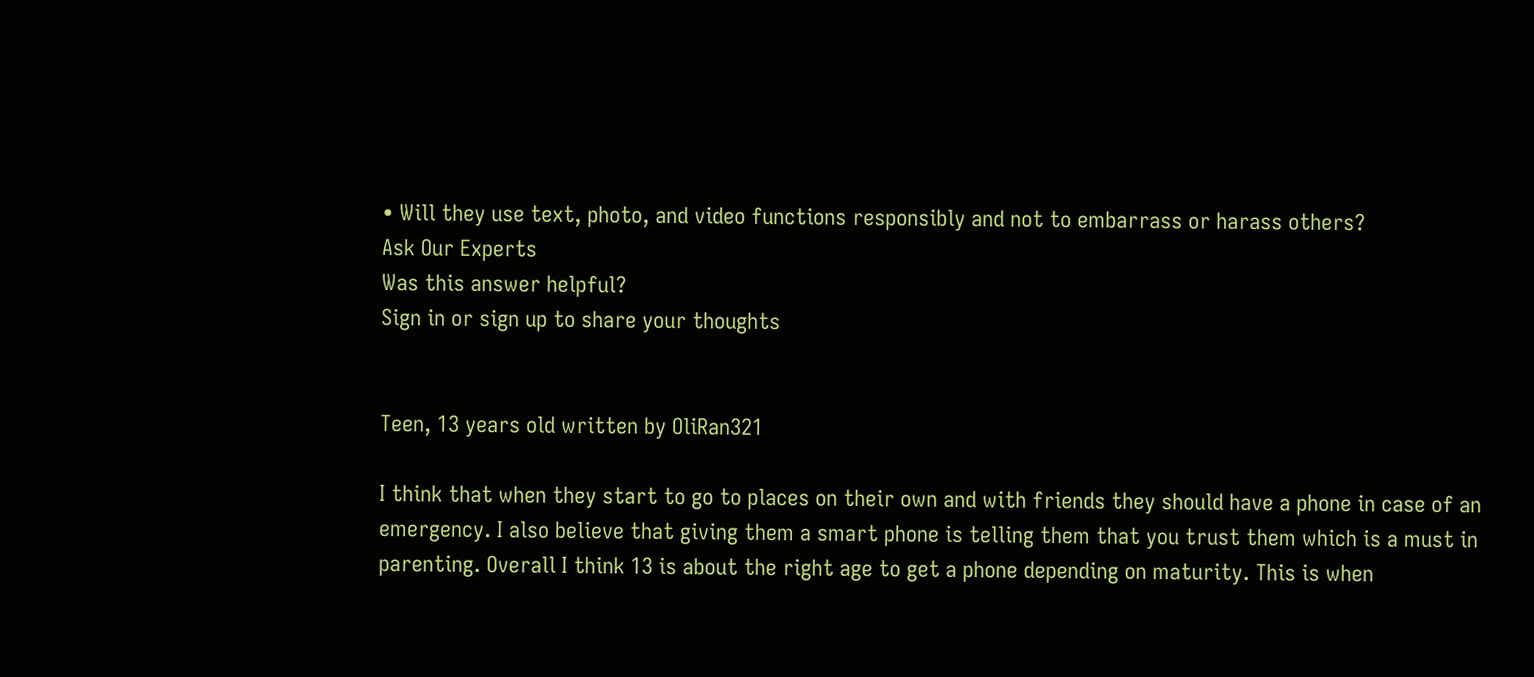• Will they use text, photo, and video functions responsibly and not to embarrass or harass others?
Ask Our Experts
Was this answer helpful?
Sign in or sign up to share your thoughts


Teen, 13 years old written by OliRan321

I think that when they start to go to places on their own and with friends they should have a phone in case of an emergency. I also believe that giving them a smart phone is telling them that you trust them which is a must in parenting. Overall I think 13 is about the right age to get a phone depending on maturity. This is when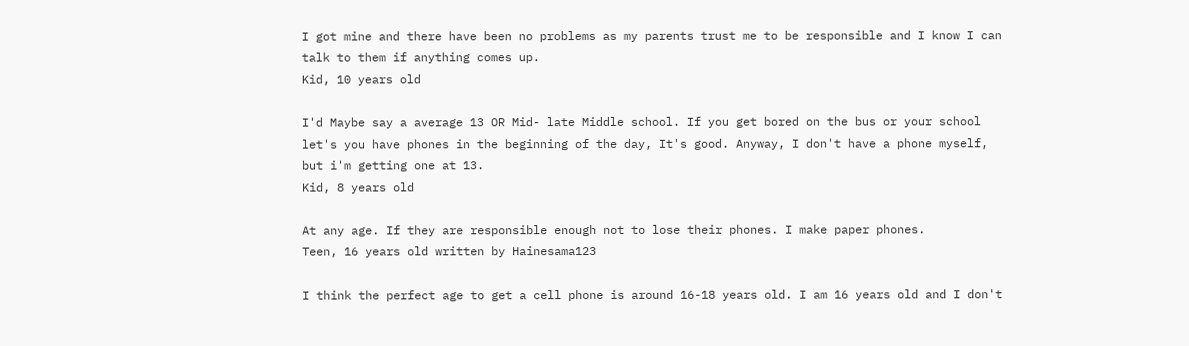I got mine and there have been no problems as my parents trust me to be responsible and I know I can talk to them if anything comes up.
Kid, 10 years old

I'd Maybe say a average 13 OR Mid- late Middle school. If you get bored on the bus or your school let's you have phones in the beginning of the day, It's good. Anyway, I don't have a phone myself, but i'm getting one at 13.
Kid, 8 years old

At any age. If they are responsible enough not to lose their phones. I make paper phones.
Teen, 16 years old written by Hainesama123

I think the perfect age to get a cell phone is around 16-18 years old. I am 16 years old and I don't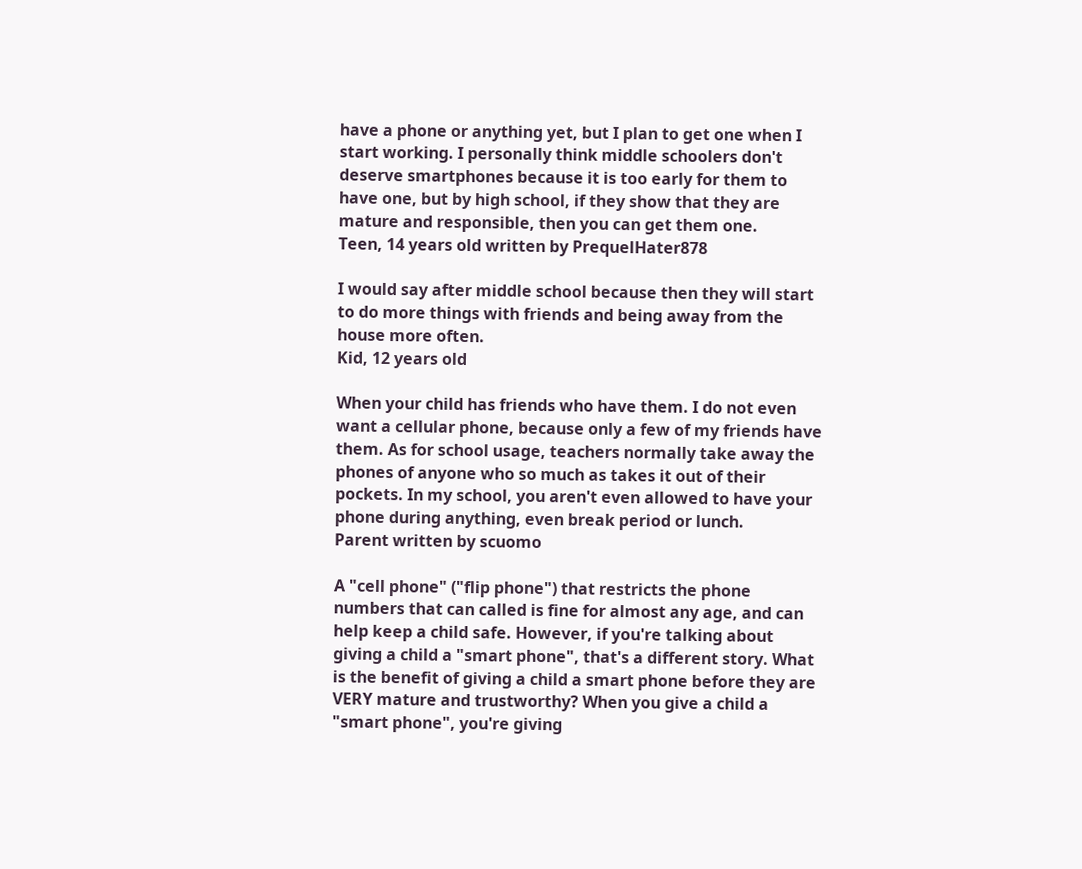have a phone or anything yet, but I plan to get one when I start working. I personally think middle schoolers don't deserve smartphones because it is too early for them to have one, but by high school, if they show that they are mature and responsible, then you can get them one.
Teen, 14 years old written by PrequelHater878

I would say after middle school because then they will start to do more things with friends and being away from the house more often.
Kid, 12 years old

When your child has friends who have them. I do not even want a cellular phone, because only a few of my friends have them. As for school usage, teachers normally take away the phones of anyone who so much as takes it out of their pockets. In my school, you aren't even allowed to have your phone during anything, even break period or lunch.
Parent written by scuomo

A "cell phone" ("flip phone") that restricts the phone numbers that can called is fine for almost any age, and can help keep a child safe. However, if you're talking about giving a child a "smart phone", that's a different story. What is the benefit of giving a child a smart phone before they are VERY mature and trustworthy? When you give a child a "smart phone", you're giving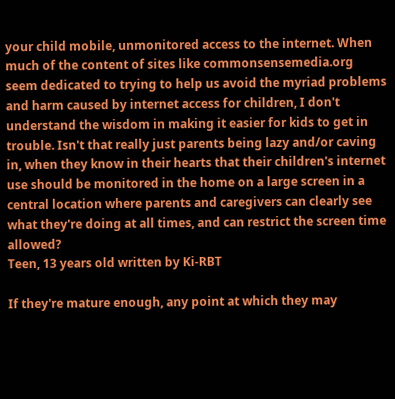your child mobile, unmonitored access to the internet. When much of the content of sites like commonsensemedia.org seem dedicated to trying to help us avoid the myriad problems and harm caused by internet access for children, I don't understand the wisdom in making it easier for kids to get in trouble. Isn't that really just parents being lazy and/or caving in, when they know in their hearts that their children's internet use should be monitored in the home on a large screen in a central location where parents and caregivers can clearly see what they're doing at all times, and can restrict the screen time allowed?
Teen, 13 years old written by Ki-RBT

If they're mature enough, any point at which they may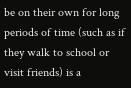be on their own for long periods of time (such as if they walk to school or visit friends) is a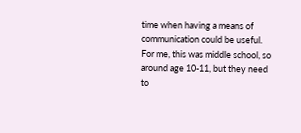time when having a means of communication could be useful. For me, this was middle school, so around age 10-11, but they need to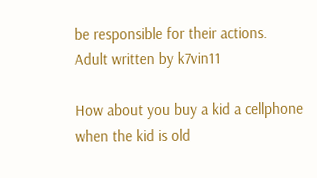be responsible for their actions.
Adult written by k7vin11

How about you buy a kid a cellphone when the kid is old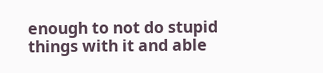enough to not do stupid things with it and able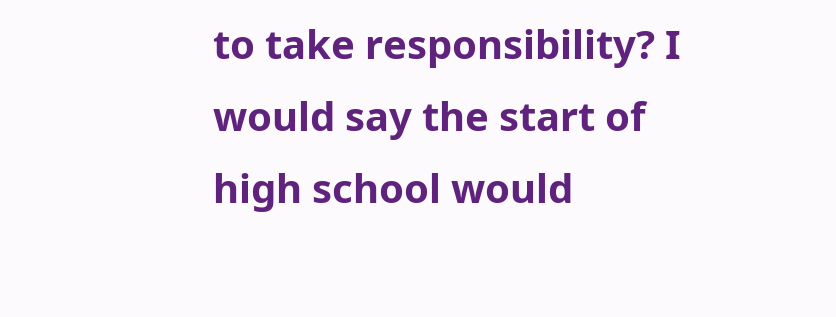to take responsibility? I would say the start of high school would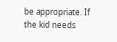be appropriate. If the kid needs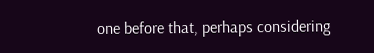one before that, perhaps considering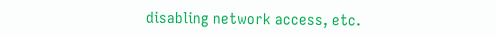disabling network access, etc.